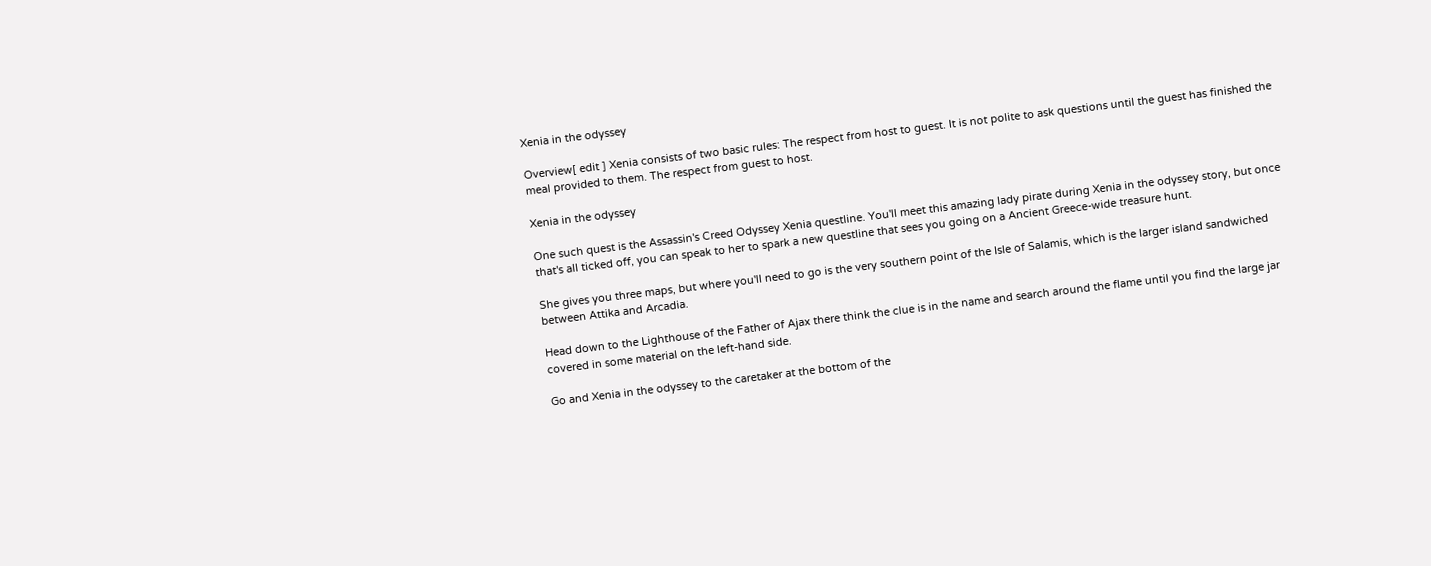Xenia in the odyssey

Overview[ edit ] Xenia consists of two basic rules: The respect from host to guest. It is not polite to ask questions until the guest has finished the meal provided to them. The respect from guest to host.

Xenia in the odyssey

One such quest is the Assassin's Creed Odyssey Xenia questline. You'll meet this amazing lady pirate during Xenia in the odyssey story, but once that's all ticked off, you can speak to her to spark a new questline that sees you going on a Ancient Greece-wide treasure hunt.

She gives you three maps, but where you'll need to go is the very southern point of the Isle of Salamis, which is the larger island sandwiched between Attika and Arcadia.

Head down to the Lighthouse of the Father of Ajax there think the clue is in the name and search around the flame until you find the large jar covered in some material on the left-hand side.

Go and Xenia in the odyssey to the caretaker at the bottom of the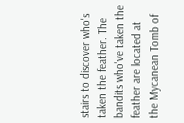stairs to discover who's taken the feather. The bandits who've taken the feather are located at the Mycanean Tomb of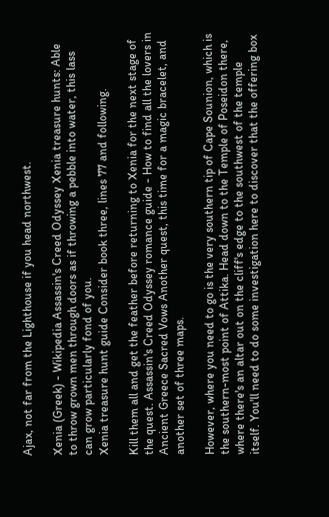Ajax, not far from the Lighthouse if you head northwest.

Xenia (Greek) - Wikipedia Assassin's Creed Odyssey Xenia treasure hunts: Able to throw grown men through doors as if throwing a pebble into water, this lass can grow particularly fond of you.
Xenia treasure hunt guide Consider book three, lines 77 and following.

Kill them all and get the feather before returning to Xenia for the next stage of the quest. Assassin's Creed Odyssey romance guide - How to find all the lovers in Ancient Greece Sacred Vows Another quest, this time for a magic bracelet, and another set of three maps.

However, where you need to go is the very southern tip of Cape Sounion, which is the southern-most point of Attika. Head down to the Temple of Poseidon there, where there's an altar out on the cliff's edge to the southwest of the temple itself. You'll need to do some investigation here to discover that the offering box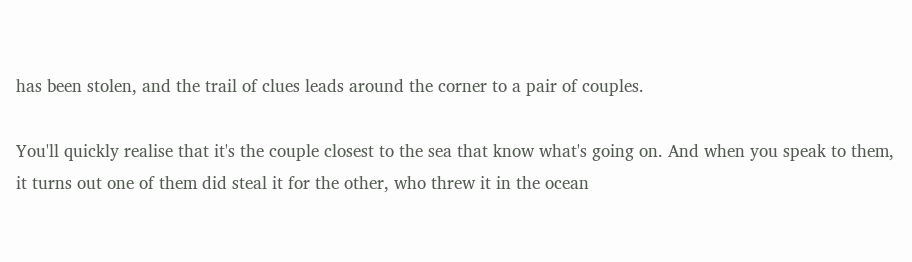has been stolen, and the trail of clues leads around the corner to a pair of couples.

You'll quickly realise that it's the couple closest to the sea that know what's going on. And when you speak to them, it turns out one of them did steal it for the other, who threw it in the ocean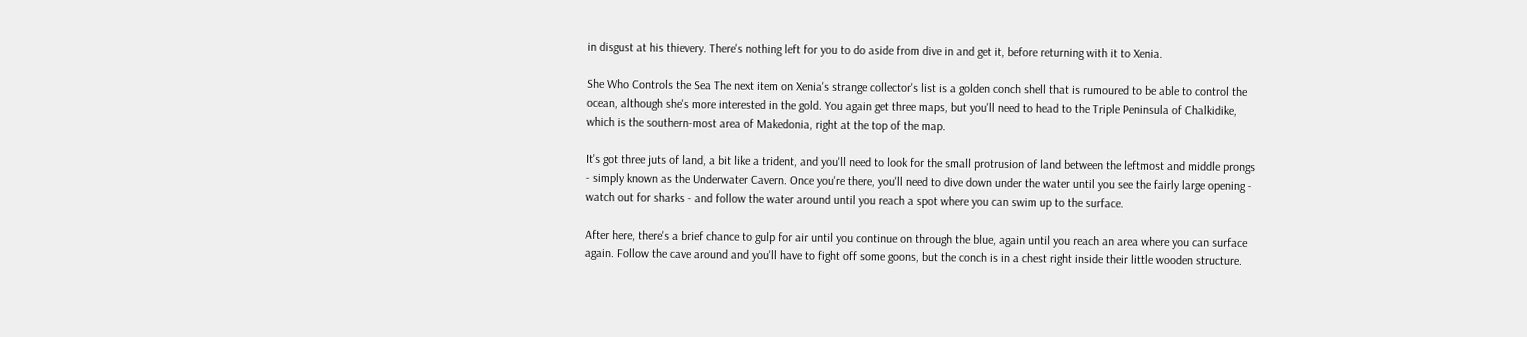in disgust at his thievery. There's nothing left for you to do aside from dive in and get it, before returning with it to Xenia.

She Who Controls the Sea The next item on Xenia's strange collector's list is a golden conch shell that is rumoured to be able to control the ocean, although she's more interested in the gold. You again get three maps, but you'll need to head to the Triple Peninsula of Chalkidike, which is the southern-most area of Makedonia, right at the top of the map.

It's got three juts of land, a bit like a trident, and you'll need to look for the small protrusion of land between the leftmost and middle prongs - simply known as the Underwater Cavern. Once you're there, you'll need to dive down under the water until you see the fairly large opening - watch out for sharks - and follow the water around until you reach a spot where you can swim up to the surface.

After here, there's a brief chance to gulp for air until you continue on through the blue, again until you reach an area where you can surface again. Follow the cave around and you'll have to fight off some goons, but the conch is in a chest right inside their little wooden structure.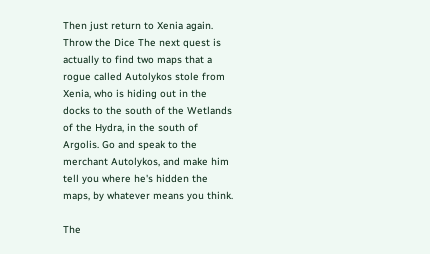Then just return to Xenia again. Throw the Dice The next quest is actually to find two maps that a rogue called Autolykos stole from Xenia, who is hiding out in the docks to the south of the Wetlands of the Hydra, in the south of Argolis. Go and speak to the merchant Autolykos, and make him tell you where he's hidden the maps, by whatever means you think.

The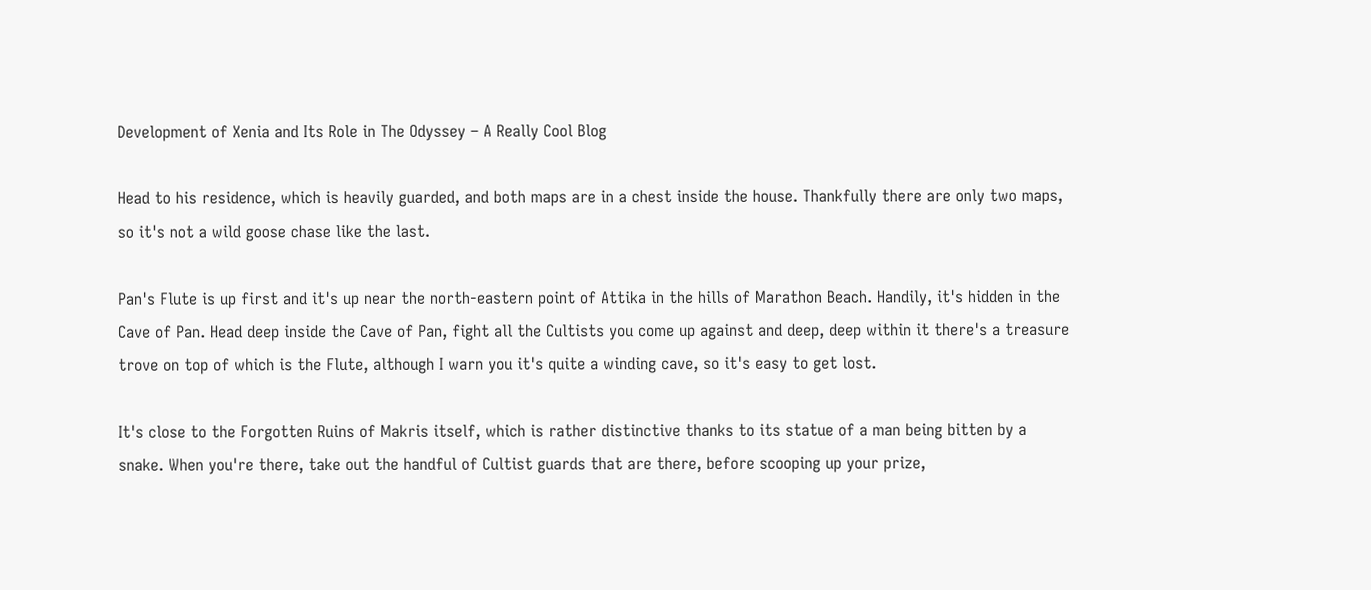Development of Xenia and Its Role in The Odyssey – A Really Cool Blog

Head to his residence, which is heavily guarded, and both maps are in a chest inside the house. Thankfully there are only two maps, so it's not a wild goose chase like the last.

Pan's Flute is up first and it's up near the north-eastern point of Attika in the hills of Marathon Beach. Handily, it's hidden in the Cave of Pan. Head deep inside the Cave of Pan, fight all the Cultists you come up against and deep, deep within it there's a treasure trove on top of which is the Flute, although I warn you it's quite a winding cave, so it's easy to get lost.

It's close to the Forgotten Ruins of Makris itself, which is rather distinctive thanks to its statue of a man being bitten by a snake. When you're there, take out the handful of Cultist guards that are there, before scooping up your prize,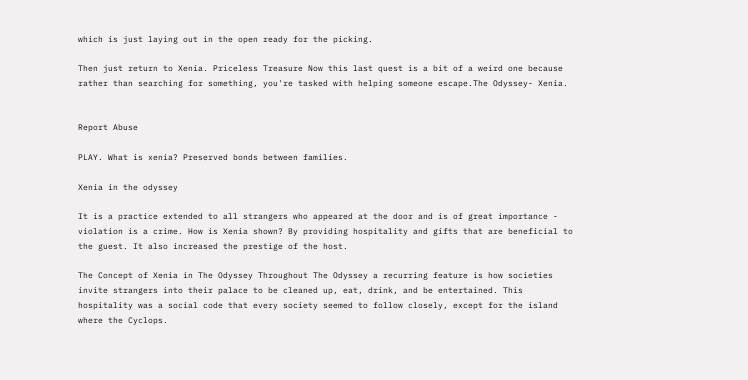which is just laying out in the open ready for the picking.

Then just return to Xenia. Priceless Treasure Now this last quest is a bit of a weird one because rather than searching for something, you're tasked with helping someone escape.The Odyssey- Xenia.


Report Abuse

PLAY. What is xenia? Preserved bonds between families.

Xenia in the odyssey

It is a practice extended to all strangers who appeared at the door and is of great importance - violation is a crime. How is Xenia shown? By providing hospitality and gifts that are beneficial to the guest. It also increased the prestige of the host.

The Concept of Xenia in The Odyssey Throughout The Odyssey a recurring feature is how societies invite strangers into their palace to be cleaned up, eat, drink, and be entertained. This hospitality was a social code that every society seemed to follow closely, except for the island where the Cyclops.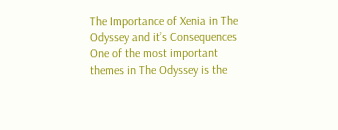The Importance of Xenia in The Odyssey and it’s Consequences One of the most important themes in The Odyssey is the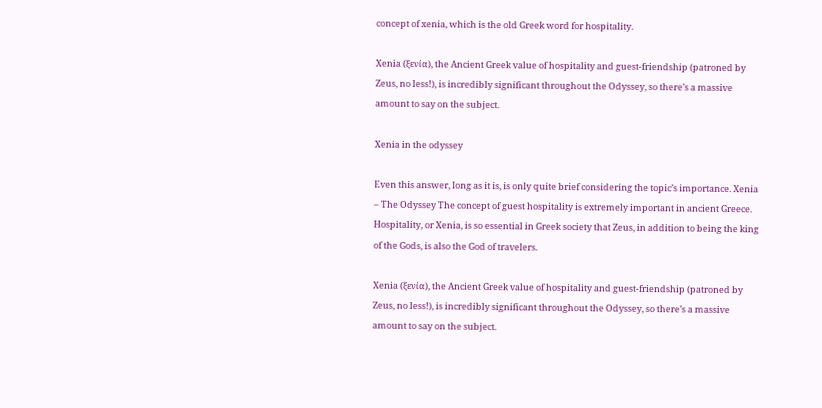concept of xenia, which is the old Greek word for hospitality.

Xenia (ξενία), the Ancient Greek value of hospitality and guest-friendship (patroned by Zeus, no less!), is incredibly significant throughout the Odyssey, so there’s a massive amount to say on the subject.

Xenia in the odyssey

Even this answer, long as it is, is only quite brief considering the topic’s importance. Xenia – The Odyssey The concept of guest hospitality is extremely important in ancient Greece. Hospitality, or Xenia, is so essential in Greek society that Zeus, in addition to being the king of the Gods, is also the God of travelers.

Xenia (ξενία), the Ancient Greek value of hospitality and guest-friendship (patroned by Zeus, no less!), is incredibly significant throughout the Odyssey, so there’s a massive amount to say on the subject.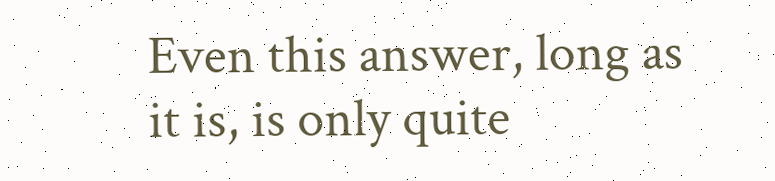Even this answer, long as it is, is only quite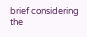brief considering the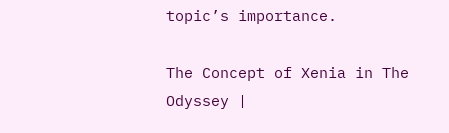topic’s importance.

The Concept of Xenia in The Odyssey |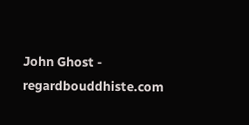John Ghost - regardbouddhiste.com